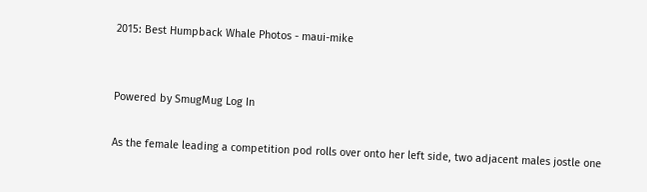2015: Best Humpback Whale Photos - maui-mike


Powered by SmugMug Log In

As the female leading a competition pod rolls over onto her left side, two adjacent males jostle one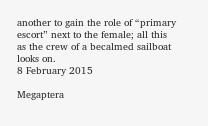another to gain the role of “primary escort” next to the female; all this as the crew of a becalmed sailboat looks on.
8 February 2015

Megaptera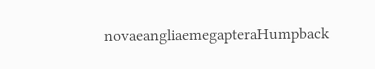novaeangliaemegapteraHumpback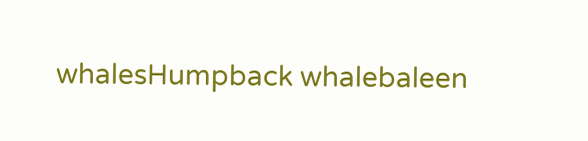whalesHumpback whalebaleen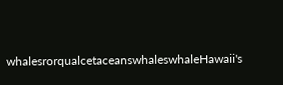whalesrorqualcetaceanswhaleswhaleHawaii's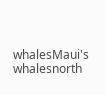whalesMaui's whalesnorth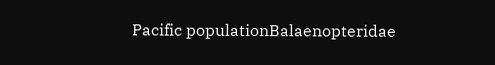Pacific populationBalaenopteridae